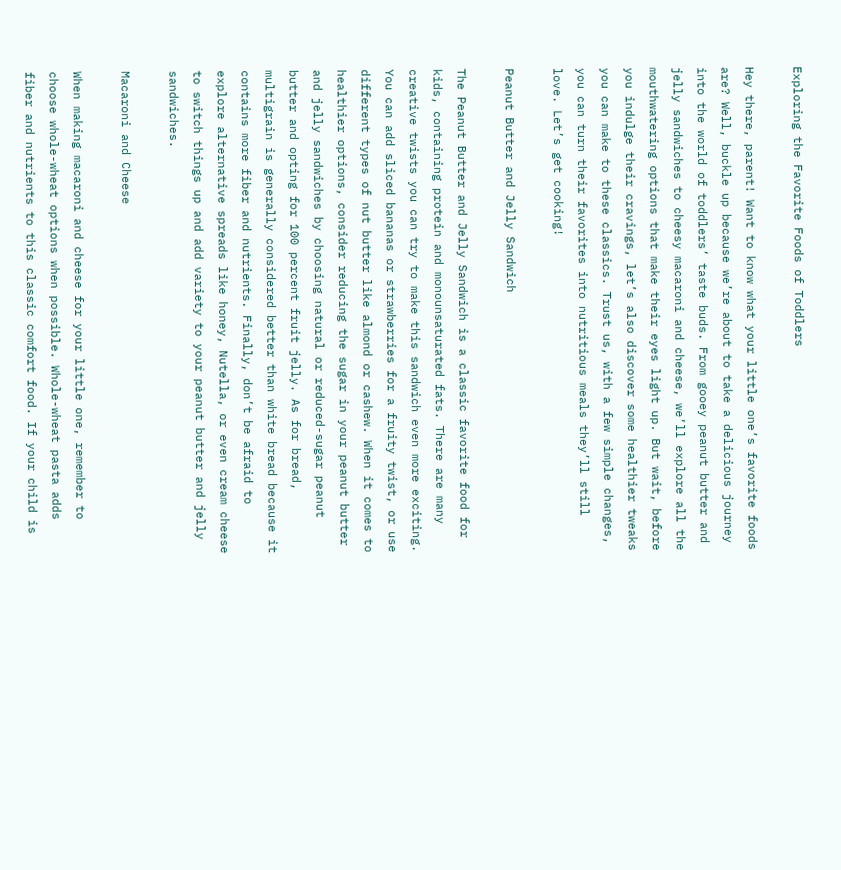Exploring the Favorite Foods of Toddlers

Hey there, parent! Want to know what your little one’s favorite foods are? Well, buckle up because we’re about to take a delicious journey into the world of toddlers’ taste buds. From gooey peanut butter and jelly sandwiches to cheesy macaroni and cheese, we’ll explore all the mouthwatering options that make their eyes light up. But wait, before you indulge their cravings, let’s also discover some healthier tweaks you can make to these classics. Trust us, with a few simple changes, you can turn their favorites into nutritious meals they’ll still love. Let’s get cooking!

Peanut Butter and Jelly Sandwich

The Peanut Butter and Jelly Sandwich is a classic favorite food for kids, containing protein and monounsaturated fats. There are many creative twists you can try to make this sandwich even more exciting. You can add sliced bananas or strawberries for a fruity twist, or use different types of nut butter like almond or cashew. When it comes to healthier options, consider reducing the sugar in your peanut butter and jelly sandwiches by choosing natural or reduced-sugar peanut butter and opting for 100 percent fruit jelly. As for bread, multigrain is generally considered better than white bread because it contains more fiber and nutrients. Finally, don’t be afraid to explore alternative spreads like honey, Nutella, or even cream cheese to switch things up and add variety to your peanut butter and jelly sandwiches.

Macaroni and Cheese

When making macaroni and cheese for your little one, remember to choose whole-wheat options when possible. Whole-wheat pasta adds fiber and nutrients to this classic comfort food. If your child is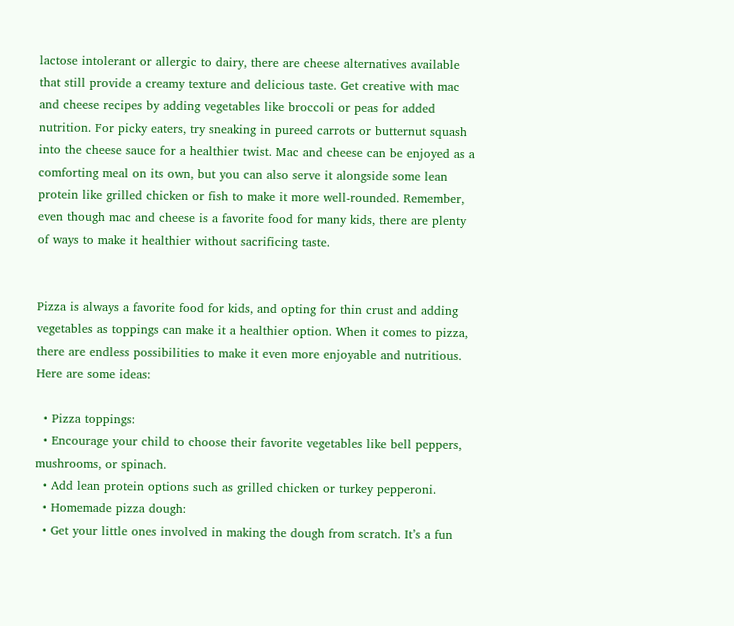lactose intolerant or allergic to dairy, there are cheese alternatives available that still provide a creamy texture and delicious taste. Get creative with mac and cheese recipes by adding vegetables like broccoli or peas for added nutrition. For picky eaters, try sneaking in pureed carrots or butternut squash into the cheese sauce for a healthier twist. Mac and cheese can be enjoyed as a comforting meal on its own, but you can also serve it alongside some lean protein like grilled chicken or fish to make it more well-rounded. Remember, even though mac and cheese is a favorite food for many kids, there are plenty of ways to make it healthier without sacrificing taste.


Pizza is always a favorite food for kids, and opting for thin crust and adding vegetables as toppings can make it a healthier option. When it comes to pizza, there are endless possibilities to make it even more enjoyable and nutritious. Here are some ideas:

  • Pizza toppings:
  • Encourage your child to choose their favorite vegetables like bell peppers, mushrooms, or spinach.
  • Add lean protein options such as grilled chicken or turkey pepperoni.
  • Homemade pizza dough:
  • Get your little ones involved in making the dough from scratch. It’s a fun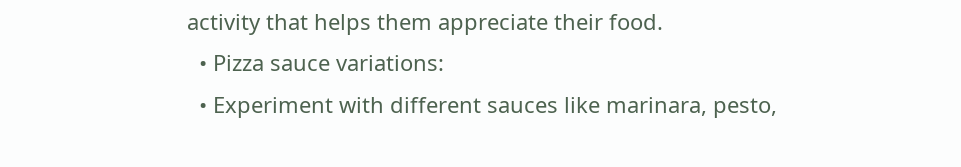activity that helps them appreciate their food.
  • Pizza sauce variations:
  • Experiment with different sauces like marinara, pesto,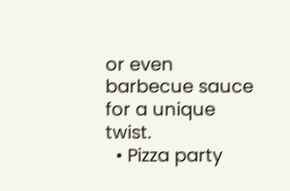or even barbecue sauce for a unique twist.
  • Pizza party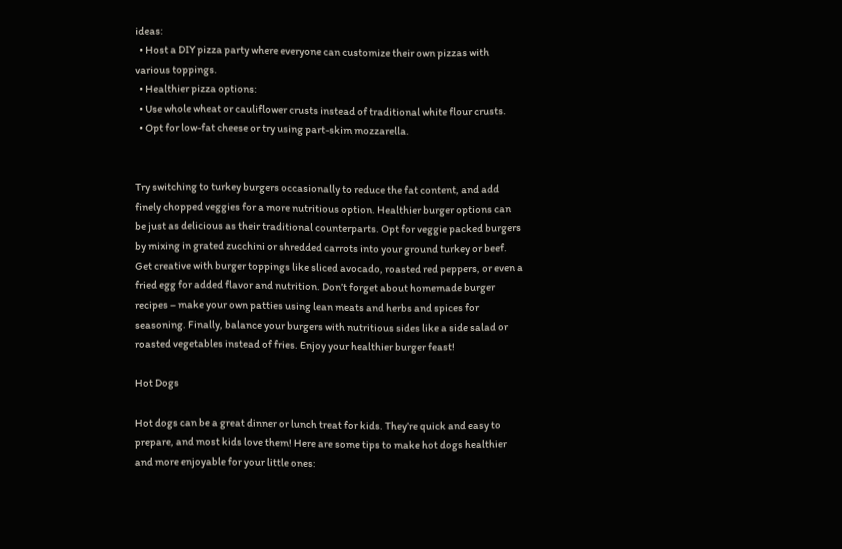ideas:
  • Host a DIY pizza party where everyone can customize their own pizzas with various toppings.
  • Healthier pizza options:
  • Use whole wheat or cauliflower crusts instead of traditional white flour crusts.
  • Opt for low-fat cheese or try using part-skim mozzarella.


Try switching to turkey burgers occasionally to reduce the fat content, and add finely chopped veggies for a more nutritious option. Healthier burger options can be just as delicious as their traditional counterparts. Opt for veggie packed burgers by mixing in grated zucchini or shredded carrots into your ground turkey or beef. Get creative with burger toppings like sliced avocado, roasted red peppers, or even a fried egg for added flavor and nutrition. Don’t forget about homemade burger recipes – make your own patties using lean meats and herbs and spices for seasoning. Finally, balance your burgers with nutritious sides like a side salad or roasted vegetables instead of fries. Enjoy your healthier burger feast!

Hot Dogs

Hot dogs can be a great dinner or lunch treat for kids. They’re quick and easy to prepare, and most kids love them! Here are some tips to make hot dogs healthier and more enjoyable for your little ones: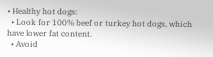• Healthy hot dogs:
  • Look for 100% beef or turkey hot dogs, which have lower fat content.
  • Avoid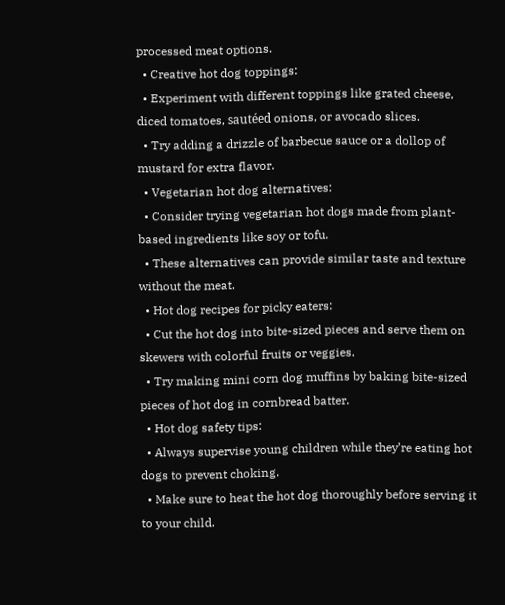processed meat options.
  • Creative hot dog toppings:
  • Experiment with different toppings like grated cheese, diced tomatoes, sautéed onions, or avocado slices.
  • Try adding a drizzle of barbecue sauce or a dollop of mustard for extra flavor.
  • Vegetarian hot dog alternatives:
  • Consider trying vegetarian hot dogs made from plant-based ingredients like soy or tofu.
  • These alternatives can provide similar taste and texture without the meat.
  • Hot dog recipes for picky eaters:
  • Cut the hot dog into bite-sized pieces and serve them on skewers with colorful fruits or veggies.
  • Try making mini corn dog muffins by baking bite-sized pieces of hot dog in cornbread batter.
  • Hot dog safety tips:
  • Always supervise young children while they’re eating hot dogs to prevent choking.
  • Make sure to heat the hot dog thoroughly before serving it to your child.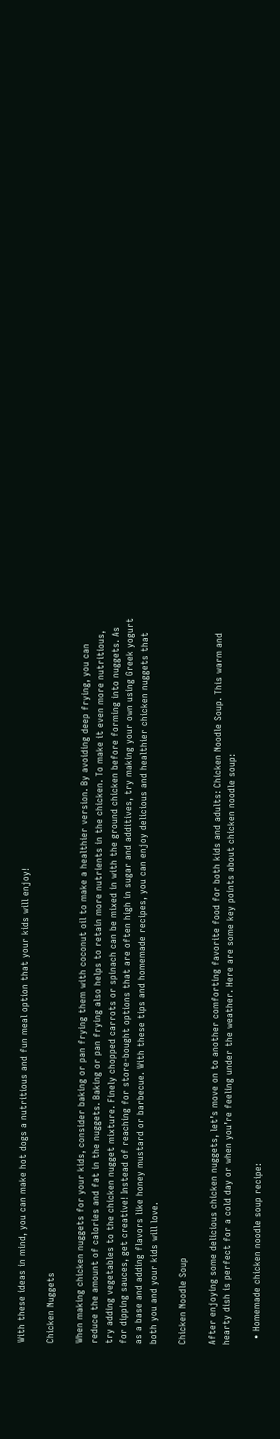With these ideas in mind, you can make hot dogs a nutritious and fun meal option that your kids will enjoy!

Chicken Nuggets

When making chicken nuggets for your kids, consider baking or pan frying them with coconut oil to make a healthier version. By avoiding deep frying, you can reduce the amount of calories and fat in the nuggets. Baking or pan frying also helps to retain more nutrients in the chicken. To make it even more nutritious, try adding vegetables to the chicken nugget mixture. Finely chopped carrots or spinach can be mixed in with the ground chicken before forming into nuggets. As for dipping sauces, get creative! Instead of reaching for store-bought options that are often high in sugar and additives, try making your own using Greek yogurt as a base and adding flavors like honey mustard or barbecue. With these tips and homemade recipes, you can enjoy delicious and healthier chicken nuggets that both you and your kids will love.

Chicken Noodle Soup

After enjoying some delicious chicken nuggets, let’s move on to another comforting favorite food for both kids and adults: Chicken Noodle Soup. This warm and hearty dish is perfect for a cold day or when you’re feeling under the weather. Here are some key points about chicken noodle soup:

  • Homemade chicken noodle soup recipe: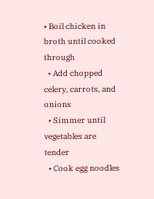• Boil chicken in broth until cooked through
  • Add chopped celery, carrots, and onions
  • Simmer until vegetables are tender
  • Cook egg noodles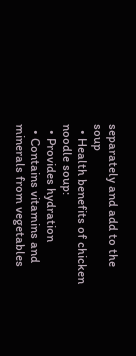separately and add to the soup
  • Health benefits of chicken noodle soup:
  • Provides hydration
  • Contains vitamins and minerals from vegetables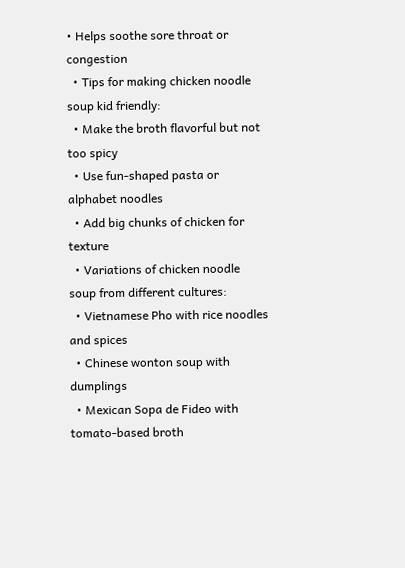• Helps soothe sore throat or congestion
  • Tips for making chicken noodle soup kid friendly:
  • Make the broth flavorful but not too spicy
  • Use fun-shaped pasta or alphabet noodles
  • Add big chunks of chicken for texture
  • Variations of chicken noodle soup from different cultures:
  • Vietnamese Pho with rice noodles and spices
  • Chinese wonton soup with dumplings
  • Mexican Sopa de Fideo with tomato-based broth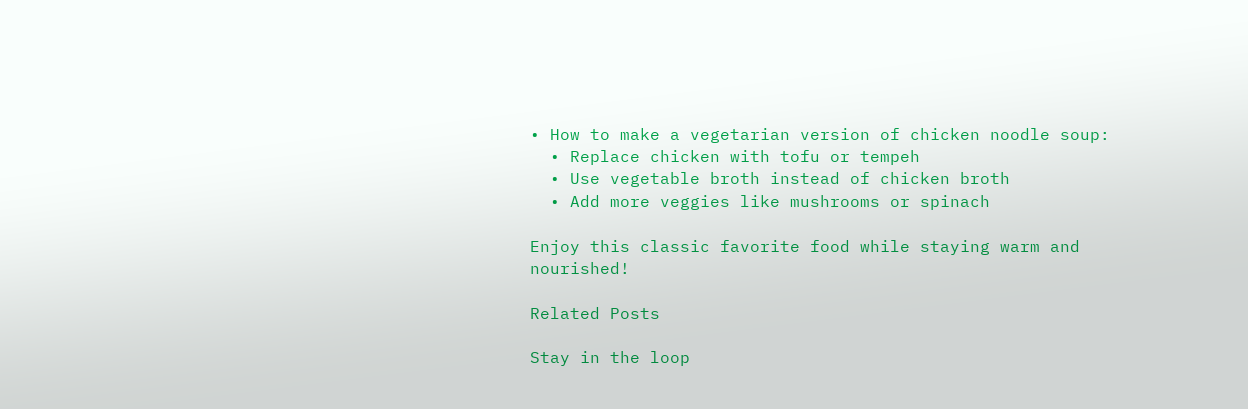• How to make a vegetarian version of chicken noodle soup:
  • Replace chicken with tofu or tempeh
  • Use vegetable broth instead of chicken broth
  • Add more veggies like mushrooms or spinach

Enjoy this classic favorite food while staying warm and nourished!

Related Posts

Stay in the loop